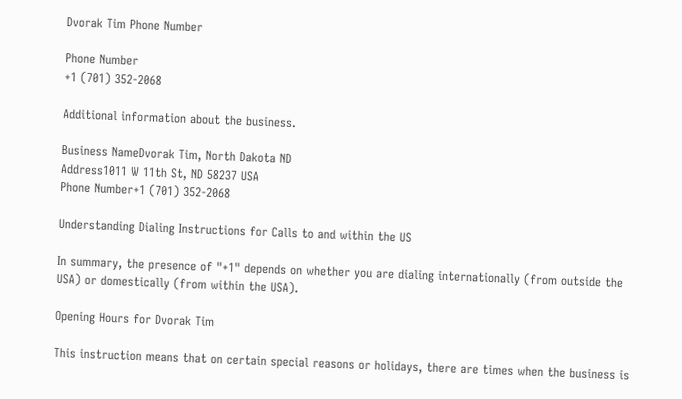Dvorak Tim Phone Number

Phone Number
+1 (701) 352-2068

Additional information about the business.

Business NameDvorak Tim, North Dakota ND
Address1011 W 11th St, ND 58237 USA
Phone Number+1 (701) 352-2068

Understanding Dialing Instructions for Calls to and within the US

In summary, the presence of "+1" depends on whether you are dialing internationally (from outside the USA) or domestically (from within the USA).

Opening Hours for Dvorak Tim

This instruction means that on certain special reasons or holidays, there are times when the business is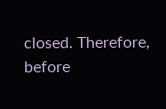closed. Therefore, before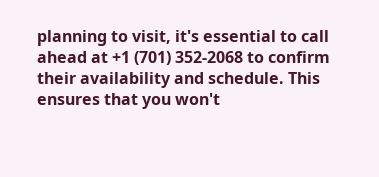planning to visit, it's essential to call ahead at +1 (701) 352-2068 to confirm their availability and schedule. This ensures that you won't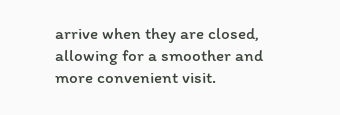arrive when they are closed, allowing for a smoother and more convenient visit.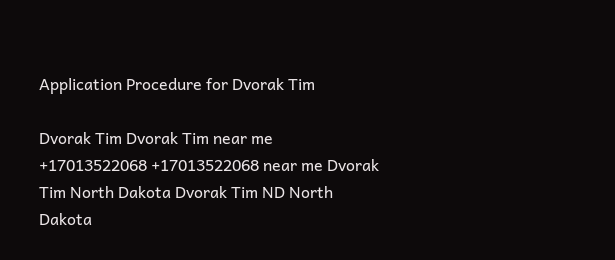Application Procedure for Dvorak Tim

Dvorak Tim Dvorak Tim near me +17013522068 +17013522068 near me Dvorak Tim North Dakota Dvorak Tim ND North Dakota